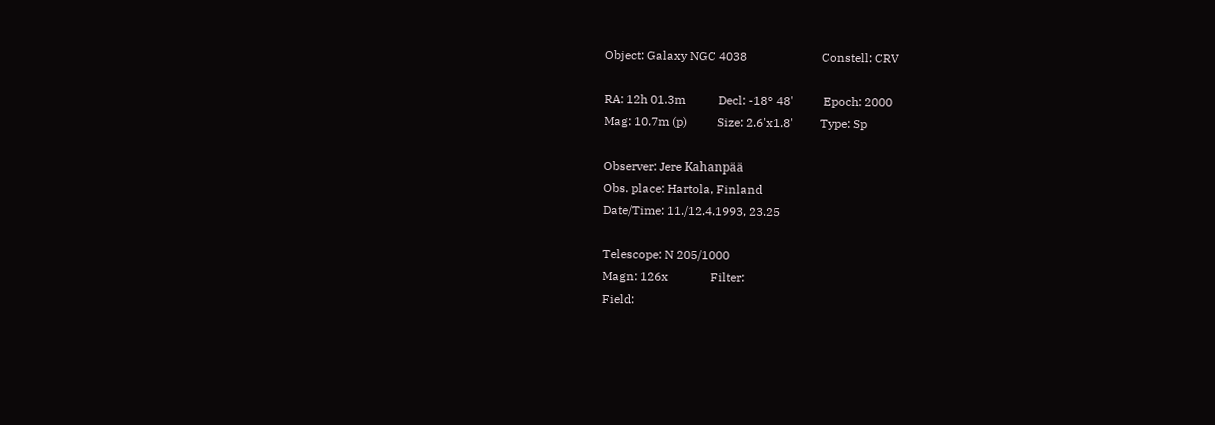Object: Galaxy NGC 4038                         Constell: CRV

RA: 12h 01.3m           Decl: -18° 48'          Epoch: 2000
Mag: 10.7m (p)          Size: 2.6'x1.8'         Type: Sp

Observer: Jere Kahanpää
Obs. place: Hartola, Finland
Date/Time: 11./12.4.1993, 23.25

Telescope: N 205/1000
Magn: 126x              Filter:
Field: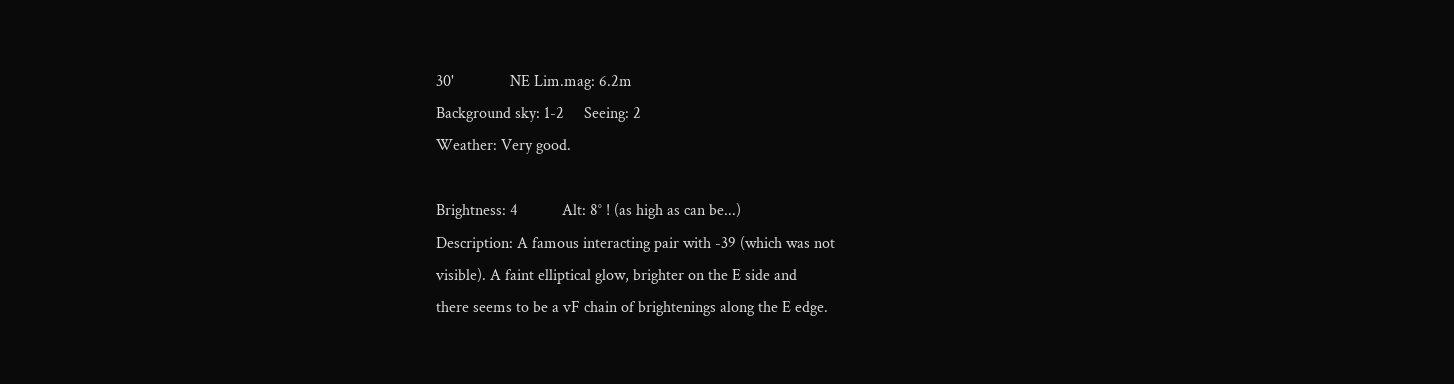30'              NE Lim.mag: 6.2m
Background sky: 1-2     Seeing: 2
Weather: Very good.

Brightness: 4           Alt: 8° ! (as high as can be...)
Description: A famous interacting pair with -39 (which was not
visible). A faint elliptical glow, brighter on the E side and
there seems to be a vF chain of brightenings along the E edge.